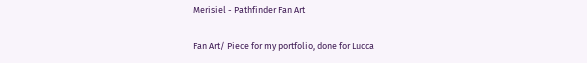Merisiel - Pathfinder Fan Art

Fan Art/ Piece for my portfolio, done for Lucca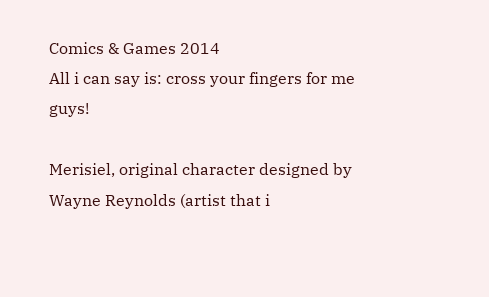Comics & Games 2014
All i can say is: cross your fingers for me guys!

Merisiel, original character designed by Wayne Reynolds (artist that i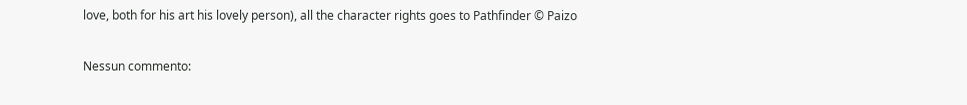love, both for his art his lovely person), all the character rights goes to Pathfinder © Paizo

Nessun commento: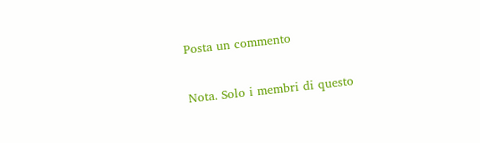Posta un commento

Nota. Solo i membri di questo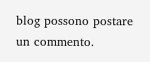blog possono postare un commento.